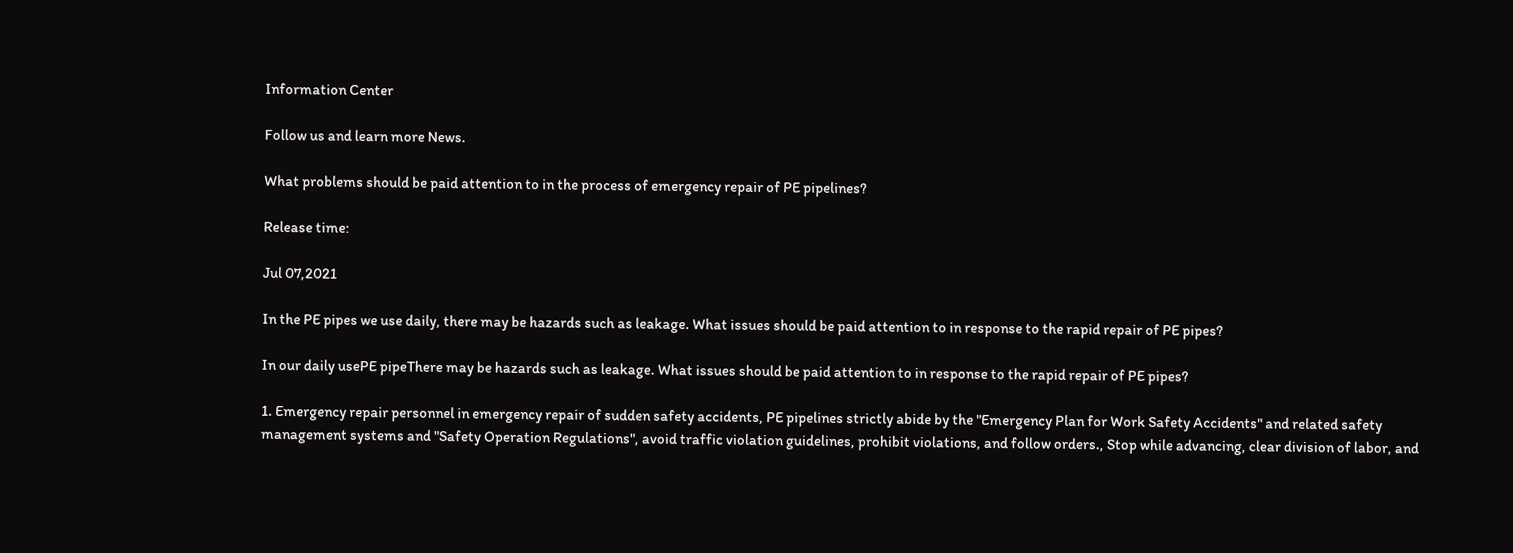Information Center

Follow us and learn more News.

What problems should be paid attention to in the process of emergency repair of PE pipelines?

Release time:

Jul 07,2021

In the PE pipes we use daily, there may be hazards such as leakage. What issues should be paid attention to in response to the rapid repair of PE pipes?

In our daily usePE pipeThere may be hazards such as leakage. What issues should be paid attention to in response to the rapid repair of PE pipes?

1. Emergency repair personnel in emergency repair of sudden safety accidents, PE pipelines strictly abide by the "Emergency Plan for Work Safety Accidents" and related safety management systems and "Safety Operation Regulations", avoid traffic violation guidelines, prohibit violations, and follow orders., Stop while advancing, clear division of labor, and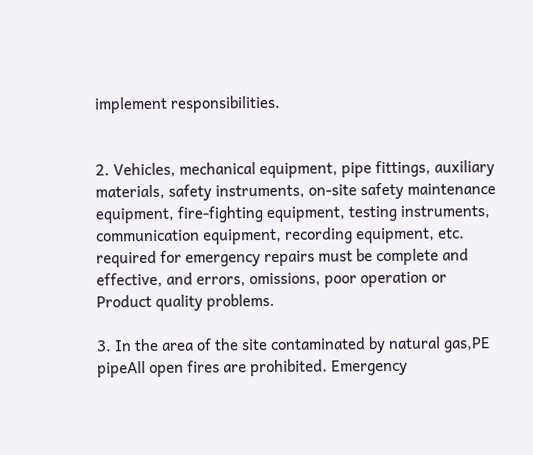implement responsibilities.


2. Vehicles, mechanical equipment, pipe fittings, auxiliary materials, safety instruments, on-site safety maintenance equipment, fire-fighting equipment, testing instruments, communication equipment, recording equipment, etc. required for emergency repairs must be complete and effective, and errors, omissions, poor operation or Product quality problems.

3. In the area of the site contaminated by natural gas,PE pipeAll open fires are prohibited. Emergency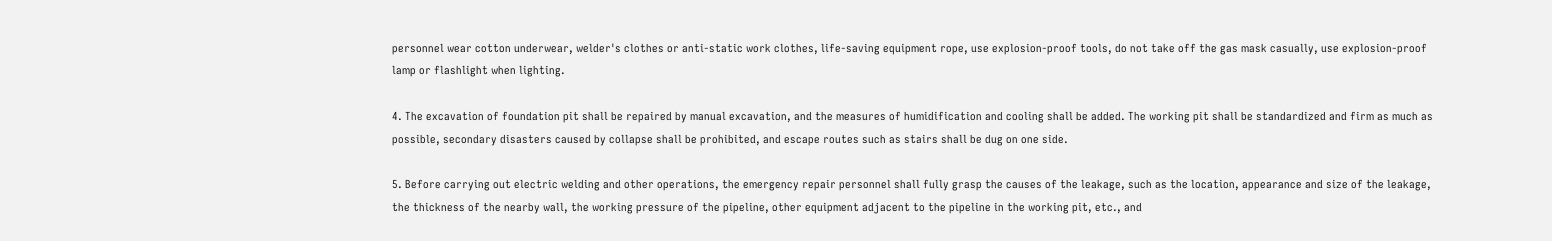personnel wear cotton underwear, welder's clothes or anti-static work clothes, life-saving equipment rope, use explosion-proof tools, do not take off the gas mask casually, use explosion-proof lamp or flashlight when lighting.

4. The excavation of foundation pit shall be repaired by manual excavation, and the measures of humidification and cooling shall be added. The working pit shall be standardized and firm as much as possible, secondary disasters caused by collapse shall be prohibited, and escape routes such as stairs shall be dug on one side.

5. Before carrying out electric welding and other operations, the emergency repair personnel shall fully grasp the causes of the leakage, such as the location, appearance and size of the leakage, the thickness of the nearby wall, the working pressure of the pipeline, other equipment adjacent to the pipeline in the working pit, etc., and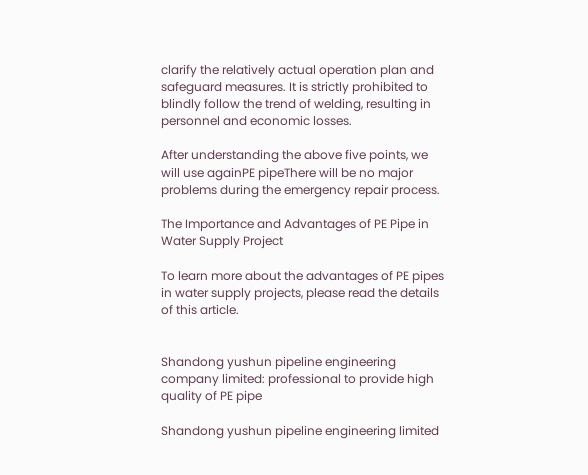clarify the relatively actual operation plan and safeguard measures. It is strictly prohibited to blindly follow the trend of welding, resulting in personnel and economic losses.

After understanding the above five points, we will use againPE pipeThere will be no major problems during the emergency repair process.

The Importance and Advantages of PE Pipe in Water Supply Project

To learn more about the advantages of PE pipes in water supply projects, please read the details of this article.


Shandong yushun pipeline engineering company limited: professional to provide high quality of PE pipe

Shandong yushun pipeline engineering limited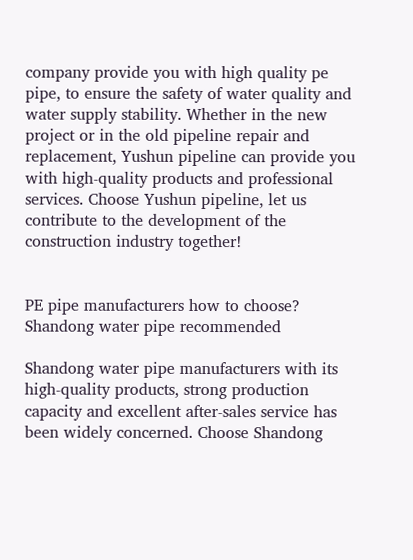company provide you with high quality pe pipe, to ensure the safety of water quality and water supply stability. Whether in the new project or in the old pipeline repair and replacement, Yushun pipeline can provide you with high-quality products and professional services. Choose Yushun pipeline, let us contribute to the development of the construction industry together!


PE pipe manufacturers how to choose? Shandong water pipe recommended

Shandong water pipe manufacturers with its high-quality products, strong production capacity and excellent after-sales service has been widely concerned. Choose Shandong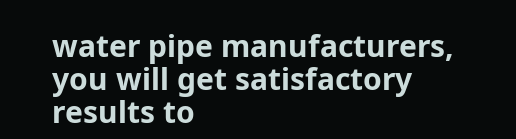water pipe manufacturers, you will get satisfactory results to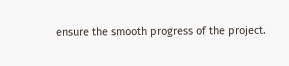ensure the smooth progress of the project.